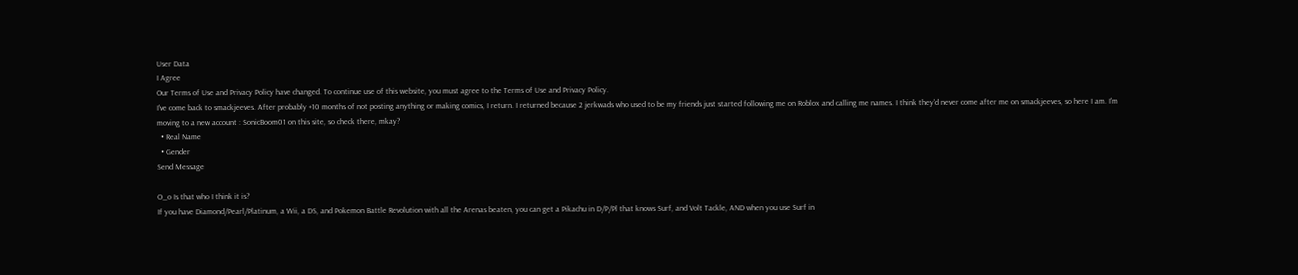User Data
I Agree
Our Terms of Use and Privacy Policy have changed. To continue use of this website, you must agree to the Terms of Use and Privacy Policy.
I've come back to smackjeeves. After probably +10 months of not posting anything or making comics, I return. I returned because 2 jerkwads who used to be my friends just started following me on Roblox and calling me names. I think they'd never come after me on smackjeeves, so here I am. I'm moving to a new account : SonicBoom01 on this site, so check there, mkay?
  • Real Name
  • Gender
Send Message

O_o Is that who I think it is?
If you have Diamond/Pearl/Platinum, a Wii, a DS, and Pokemon Battle Revolution with all the Arenas beaten, you can get a Pikachu in D/P/Pl that knows Surf, and Volt Tackle, AND when you use Surf in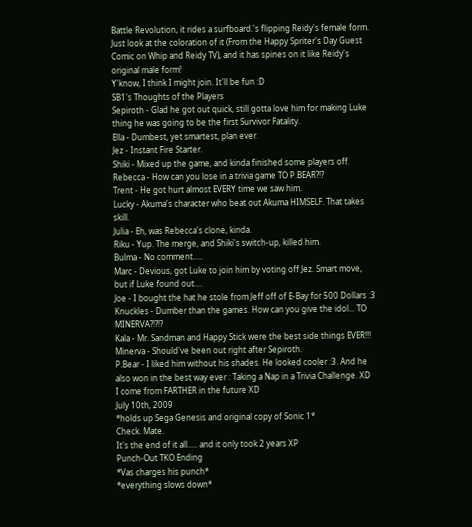Battle Revolution, it rides a surfboard.'s flipping Reidy's female form. Just look at the coloration of it (From the Happy Spriter's Day Guest Comic on Whip and Reidy TV), and it has spines on it like Reidy's original male form!
Y'know, I think I might join. It'll be fun :D
SB1's Thoughts of the Players
Sepiroth - Glad he got out quick, still gotta love him for making Luke thing he was going to be the first Survivor Fatality.
Ella - Dumbest, yet smartest, plan ever.
Jez - Instant Fire Starter.
Shiki - Mixed up the game, and kinda finished some players off.
Rebecca - How can you lose in a trivia game TO P.BEAR?!?
Trent - He got hurt almost EVERY time we saw him.
Lucky - Akuma's character who beat out Akuma HIMSELF. That takes skill.
Julia - Eh, was Rebecca's clone, kinda.
Riku - Yup. The merge, and Shiki's switch-up, killed him.
Bulma - No comment.....
Marc - Devious, got Luke to join him by voting off Jez. Smart move, but if Luke found out....
Joe - I bought the hat he stole from Jeff off of E-Bay for 500 Dollars :3
Knuckles - Dumber than the games. How can you give the idol... TO MINERVA?!?!?
Kala - Mr. Sandman and Happy Stick were the best side things EVER!!!
Minerva - Should've been out right after Sepiroth.
P.Bear - I liked him without his shades. He looked cooler :3. And he also won in the best way ever : Taking a Nap in a Trivia Challenge. XD
I come from FARTHER in the future XD
July 10th, 2009
*holds up Sega Genesis and original copy of Sonic 1*
Check. Mate.
It's the end of it all..... and it only took 2 years XP
Punch-Out TKO Ending
*Vas charges his punch*
*everything slows down*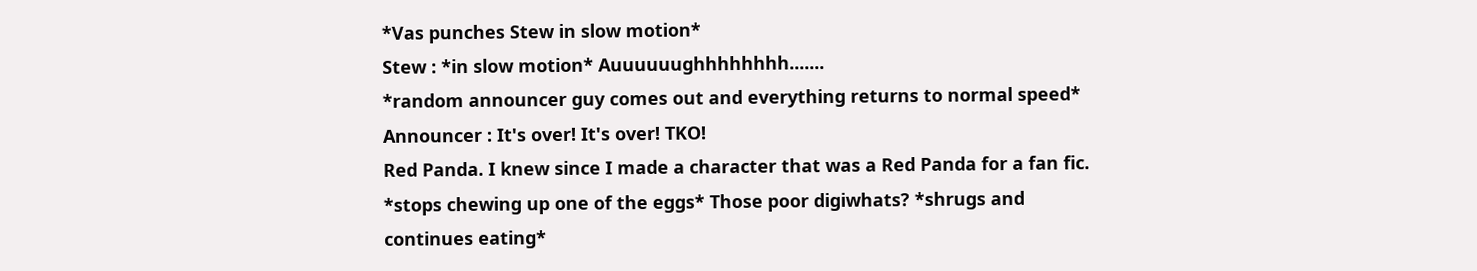*Vas punches Stew in slow motion*
Stew : *in slow motion* Auuuuuughhhhhhhh.......
*random announcer guy comes out and everything returns to normal speed*
Announcer : It's over! It's over! TKO!
Red Panda. I knew since I made a character that was a Red Panda for a fan fic.
*stops chewing up one of the eggs* Those poor digiwhats? *shrugs and continues eating*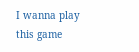I wanna play this game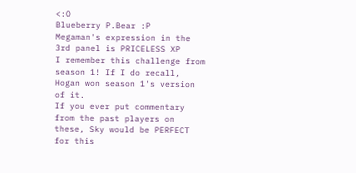<:O
Blueberry P.Bear :P
Megaman's expression in the 3rd panel is PRICELESS XP
I remember this challenge from season 1! If I do recall, Hogan won season 1's version of it.
If you ever put commentary from the past players on these, Sky would be PERFECT for this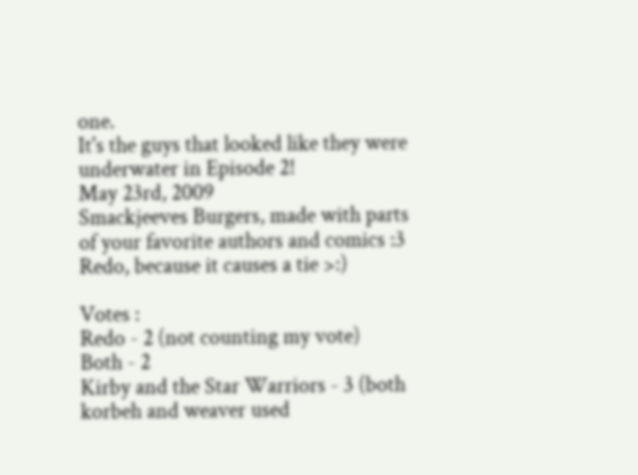one.
It's the guys that looked like they were underwater in Episode 2!
May 23rd, 2009
Smackjeeves Burgers, made with parts of your favorite authors and comics :3
Redo, because it causes a tie >:)

Votes :
Redo - 2 (not counting my vote)
Both - 2
Kirby and the Star Warriors - 3 (both korbeh and weaver used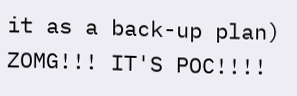it as a back-up plan)
ZOMG!!! IT'S POC!!!!